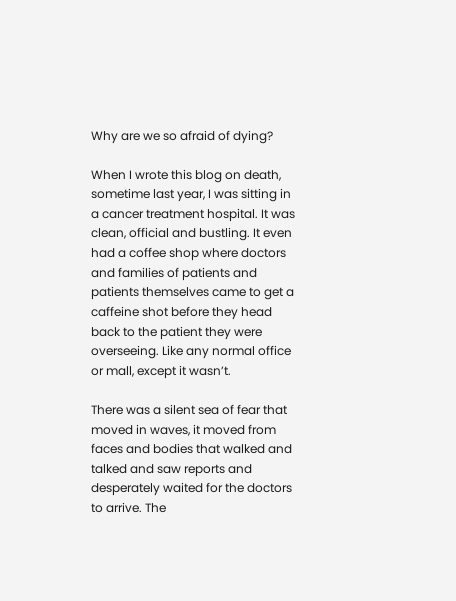Why are we so afraid of dying?

When I wrote this blog on death, sometime last year, I was sitting in a cancer treatment hospital. It was clean, official and bustling. It even had a coffee shop where doctors and families of patients and patients themselves came to get a caffeine shot before they head back to the patient they were overseeing. Like any normal office or mall, except it wasn’t.

There was a silent sea of fear that moved in waves, it moved from faces and bodies that walked and talked and saw reports and desperately waited for the doctors to arrive. The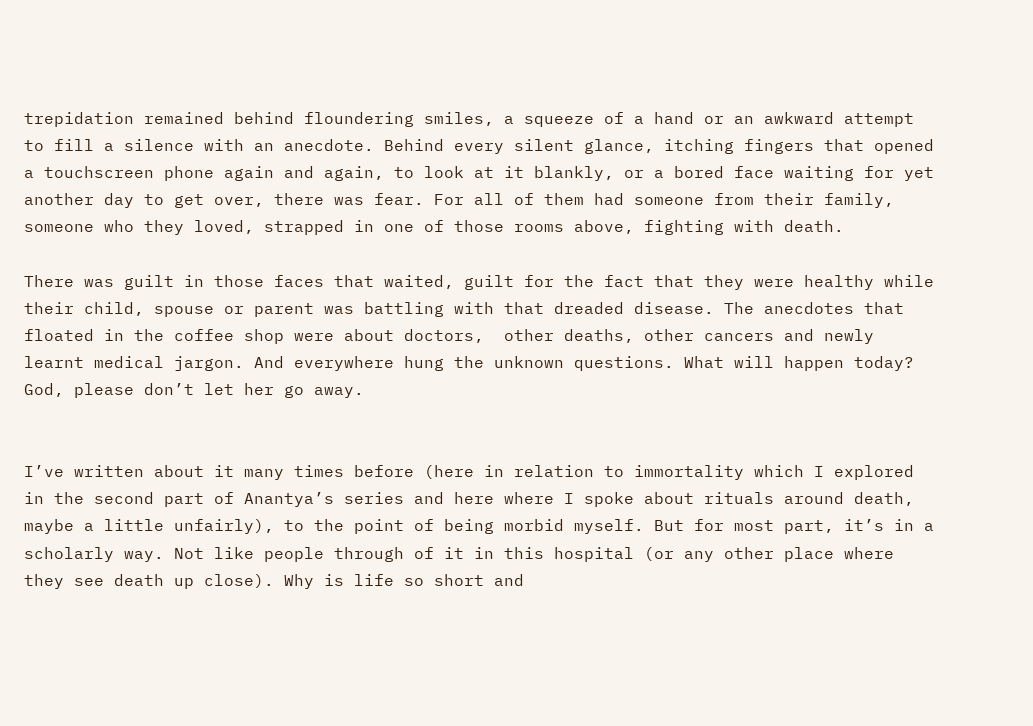trepidation remained behind floundering smiles, a squeeze of a hand or an awkward attempt to fill a silence with an anecdote. Behind every silent glance, itching fingers that opened a touchscreen phone again and again, to look at it blankly, or a bored face waiting for yet another day to get over, there was fear. For all of them had someone from their family, someone who they loved, strapped in one of those rooms above, fighting with death.

There was guilt in those faces that waited, guilt for the fact that they were healthy while their child, spouse or parent was battling with that dreaded disease. The anecdotes that floated in the coffee shop were about doctors,  other deaths, other cancers and newly learnt medical jargon. And everywhere hung the unknown questions. What will happen today? God, please don’t let her go away.


I’ve written about it many times before (here in relation to immortality which I explored in the second part of Anantya’s series and here where I spoke about rituals around death, maybe a little unfairly), to the point of being morbid myself. But for most part, it’s in a scholarly way. Not like people through of it in this hospital (or any other place where they see death up close). Why is life so short and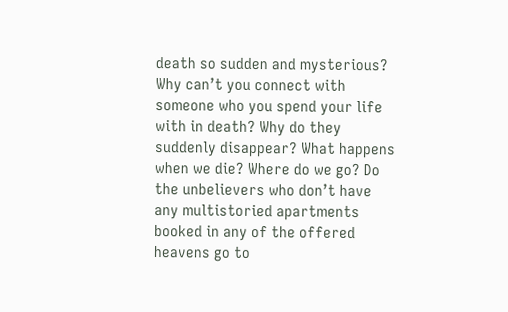death so sudden and mysterious? Why can’t you connect with someone who you spend your life with in death? Why do they suddenly disappear? What happens when we die? Where do we go? Do the unbelievers who don’t have any multistoried apartments booked in any of the offered heavens go to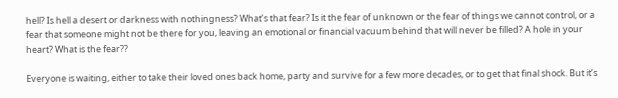hell? Is hell a desert or darkness with nothingness? What’s that fear? Is it the fear of unknown or the fear of things we cannot control, or a fear that someone might not be there for you, leaving an emotional or financial vacuum behind that will never be filled? A hole in your heart? What is the fear??

Everyone is waiting, either to take their loved ones back home, party and survive for a few more decades, or to get that final shock. But it’s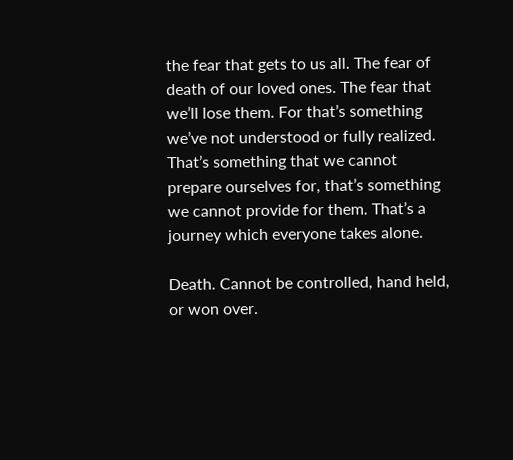the fear that gets to us all. The fear of death of our loved ones. The fear that we’ll lose them. For that’s something we’ve not understood or fully realized. That’s something that we cannot prepare ourselves for, that’s something we cannot provide for them. That’s a journey which everyone takes alone.

Death. Cannot be controlled, hand held, or won over.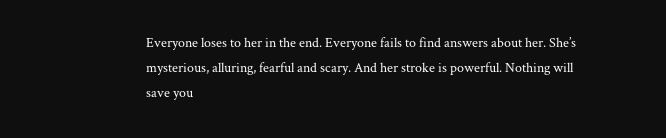Everyone loses to her in the end. Everyone fails to find answers about her. She’s mysterious, alluring, fearful and scary. And her stroke is powerful. Nothing will save you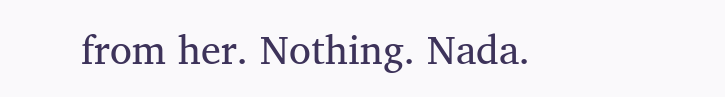from her. Nothing. Nada.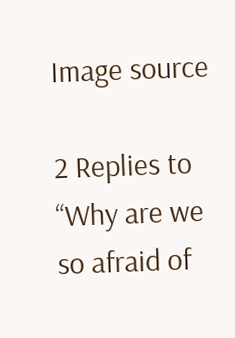Image source

2 Replies to “Why are we so afraid of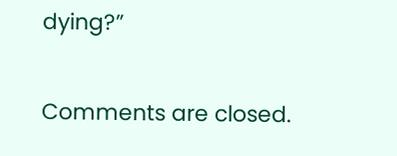dying?”

Comments are closed.